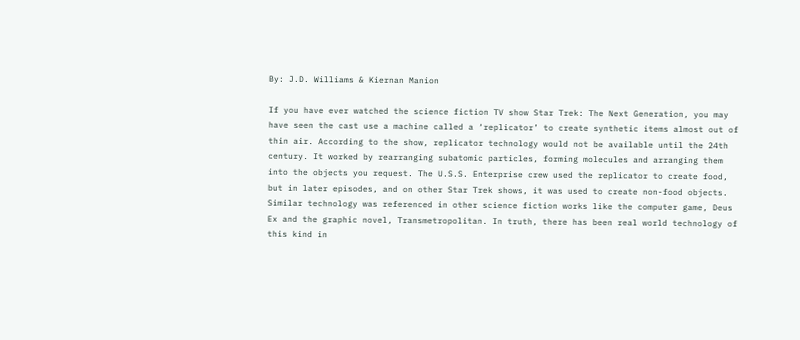By: J.D. Williams & Kiernan Manion

If you have ever watched the science fiction TV show Star Trek: The Next Generation, you may have seen the cast use a machine called a ‘replicator’ to create synthetic items almost out of thin air. According to the show, replicator technology would not be available until the 24th century. It worked by rearranging subatomic particles, forming molecules and arranging them into the objects you request. The U.S.S. Enterprise crew used the replicator to create food, but in later episodes, and on other Star Trek shows, it was used to create non-food objects. Similar technology was referenced in other science fiction works like the computer game, Deus Ex and the graphic novel, Transmetropolitan. In truth, there has been real world technology of this kind in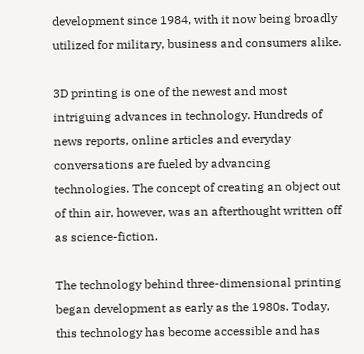development since 1984, with it now being broadly utilized for military, business and consumers alike.

3D printing is one of the newest and most intriguing advances in technology. Hundreds of news reports, online articles and everyday conversations are fueled by advancing technologies. The concept of creating an object out of thin air, however, was an afterthought written off as science-fiction.

The technology behind three-dimensional printing began development as early as the 1980s. Today, this technology has become accessible and has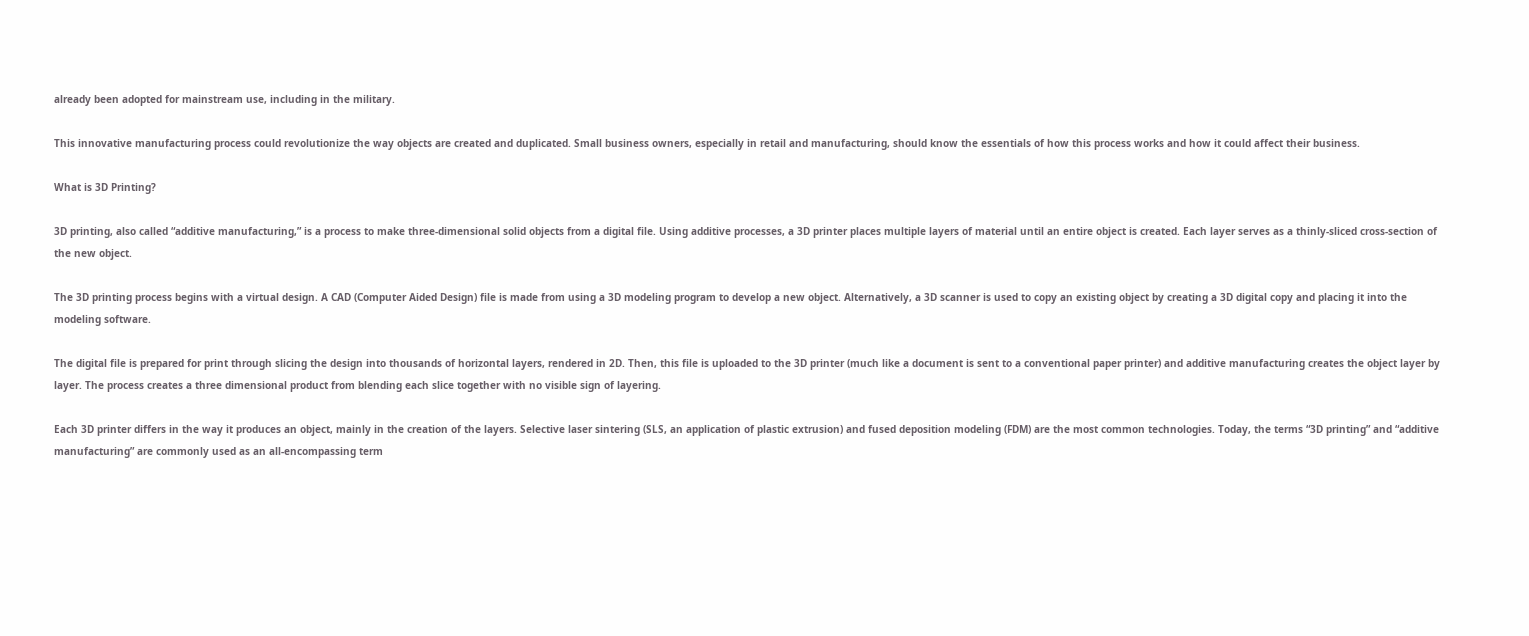already been adopted for mainstream use, including in the military.

This innovative manufacturing process could revolutionize the way objects are created and duplicated. Small business owners, especially in retail and manufacturing, should know the essentials of how this process works and how it could affect their business.

What is 3D Printing?

3D printing, also called “additive manufacturing,” is a process to make three-dimensional solid objects from a digital file. Using additive processes, a 3D printer places multiple layers of material until an entire object is created. Each layer serves as a thinly-sliced cross-section of the new object.

The 3D printing process begins with a virtual design. A CAD (Computer Aided Design) file is made from using a 3D modeling program to develop a new object. Alternatively, a 3D scanner is used to copy an existing object by creating a 3D digital copy and placing it into the modeling software.

The digital file is prepared for print through slicing the design into thousands of horizontal layers, rendered in 2D. Then, this file is uploaded to the 3D printer (much like a document is sent to a conventional paper printer) and additive manufacturing creates the object layer by layer. The process creates a three dimensional product from blending each slice together with no visible sign of layering.

Each 3D printer differs in the way it produces an object, mainly in the creation of the layers. Selective laser sintering (SLS, an application of plastic extrusion) and fused deposition modeling (FDM) are the most common technologies. Today, the terms “3D printing” and “additive manufacturing” are commonly used as an all-encompassing term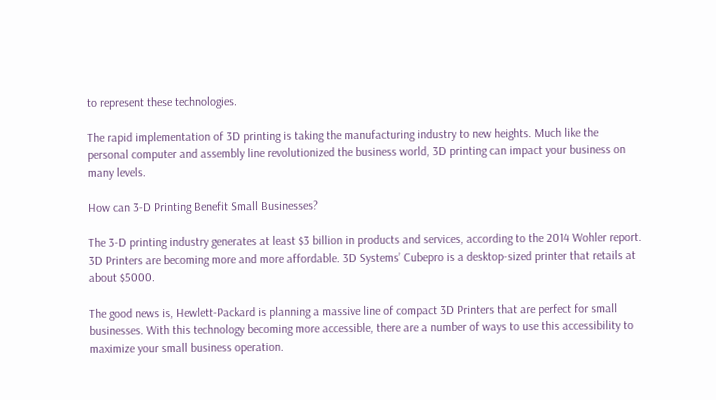to represent these technologies.

The rapid implementation of 3D printing is taking the manufacturing industry to new heights. Much like the personal computer and assembly line revolutionized the business world, 3D printing can impact your business on many levels.

How can 3-D Printing Benefit Small Businesses?

The 3-D printing industry generates at least $3 billion in products and services, according to the 2014 Wohler report. 3D Printers are becoming more and more affordable. 3D Systems’ Cubepro is a desktop-sized printer that retails at about $5000.

The good news is, Hewlett-Packard is planning a massive line of compact 3D Printers that are perfect for small businesses. With this technology becoming more accessible, there are a number of ways to use this accessibility to maximize your small business operation.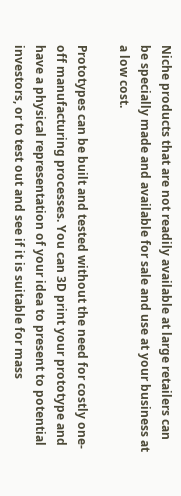Niche products that are not readily available at large retailers can be specially made and available for sale and use at your business at a low cost.

Prototypes can be built and tested without the need for costly one-off manufacturing processes. You can 3D print your prototype and have a physical representation of your idea to present to potential investors, or to test out and see if it is suitable for mass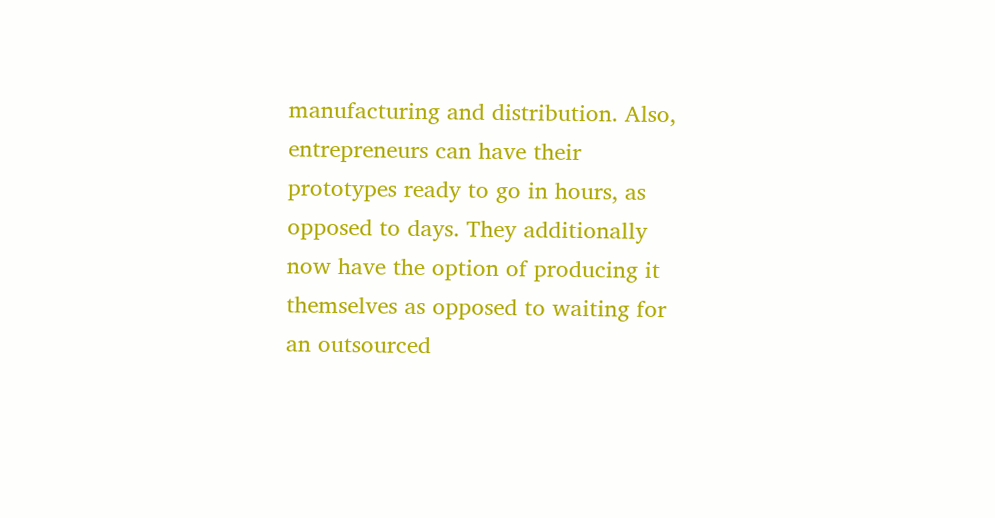manufacturing and distribution. Also, entrepreneurs can have their prototypes ready to go in hours, as opposed to days. They additionally now have the option of producing it themselves as opposed to waiting for an outsourced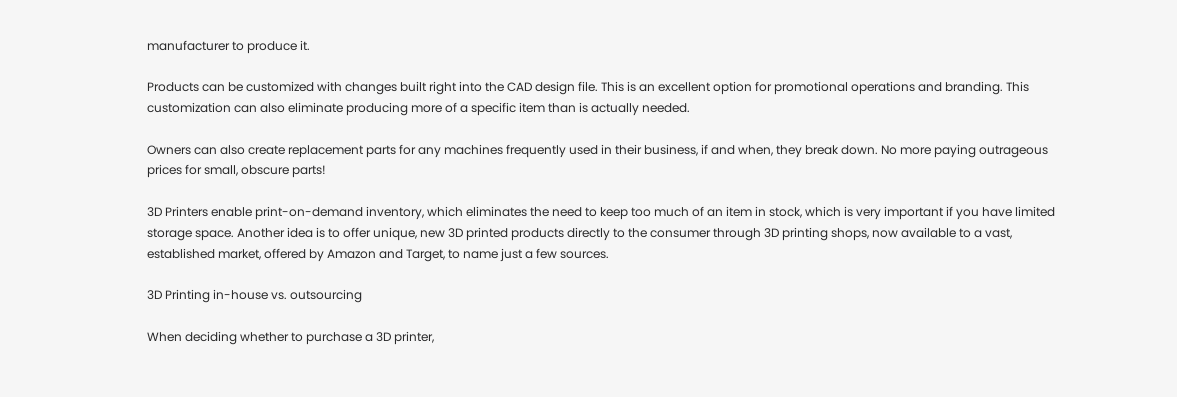manufacturer to produce it.

Products can be customized with changes built right into the CAD design file. This is an excellent option for promotional operations and branding. This customization can also eliminate producing more of a specific item than is actually needed.

Owners can also create replacement parts for any machines frequently used in their business, if and when, they break down. No more paying outrageous prices for small, obscure parts!

3D Printers enable print-on-demand inventory, which eliminates the need to keep too much of an item in stock, which is very important if you have limited storage space. Another idea is to offer unique, new 3D printed products directly to the consumer through 3D printing shops, now available to a vast, established market, offered by Amazon and Target, to name just a few sources.

3D Printing in-house vs. outsourcing

When deciding whether to purchase a 3D printer,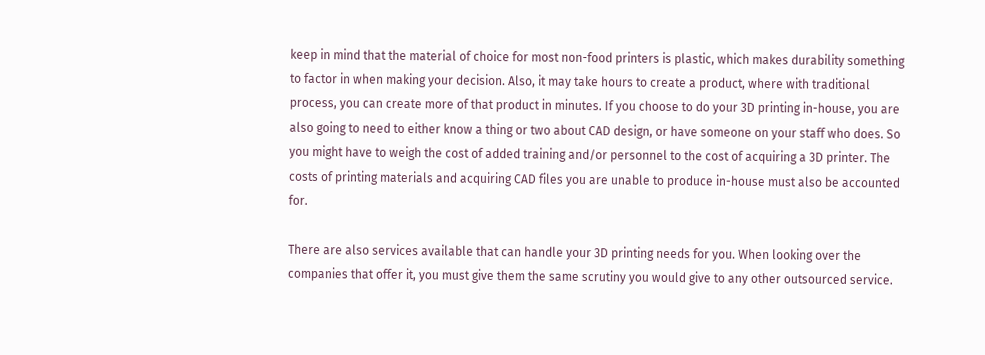keep in mind that the material of choice for most non-food printers is plastic, which makes durability something to factor in when making your decision. Also, it may take hours to create a product, where with traditional process, you can create more of that product in minutes. If you choose to do your 3D printing in-house, you are also going to need to either know a thing or two about CAD design, or have someone on your staff who does. So you might have to weigh the cost of added training and/or personnel to the cost of acquiring a 3D printer. The costs of printing materials and acquiring CAD files you are unable to produce in-house must also be accounted for.

There are also services available that can handle your 3D printing needs for you. When looking over the companies that offer it, you must give them the same scrutiny you would give to any other outsourced service.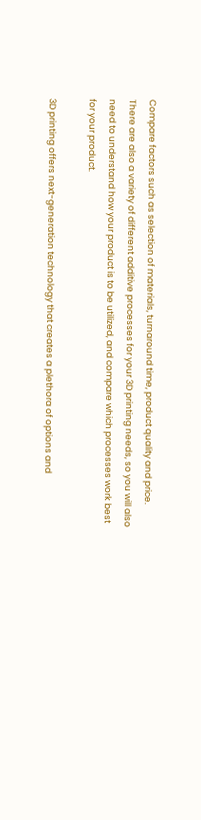Compare factors such as selection of materials, turnaround time, product quality and price. There are also a variety of different additive processes for your 3D printing needs, so you will also need to understand how your product is to be utilized, and compare which processes work best for your product.

3D printing offers next-generation technology that creates a plethora of options and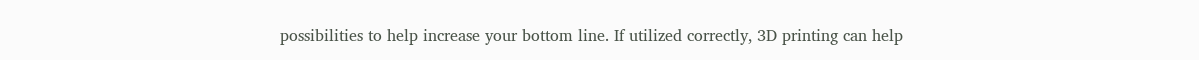possibilities to help increase your bottom line. If utilized correctly, 3D printing can help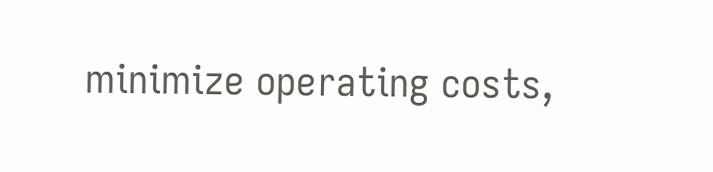minimize operating costs,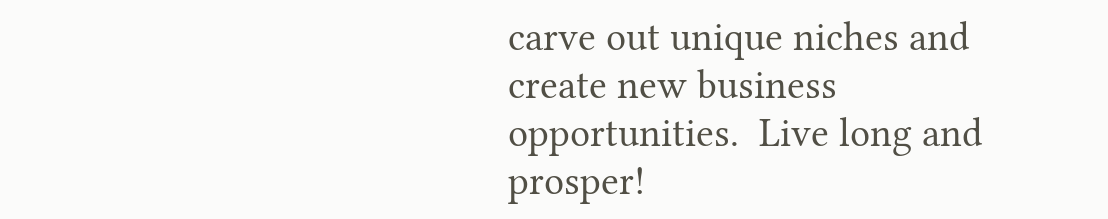carve out unique niches and create new business opportunities.  Live long and prosper!